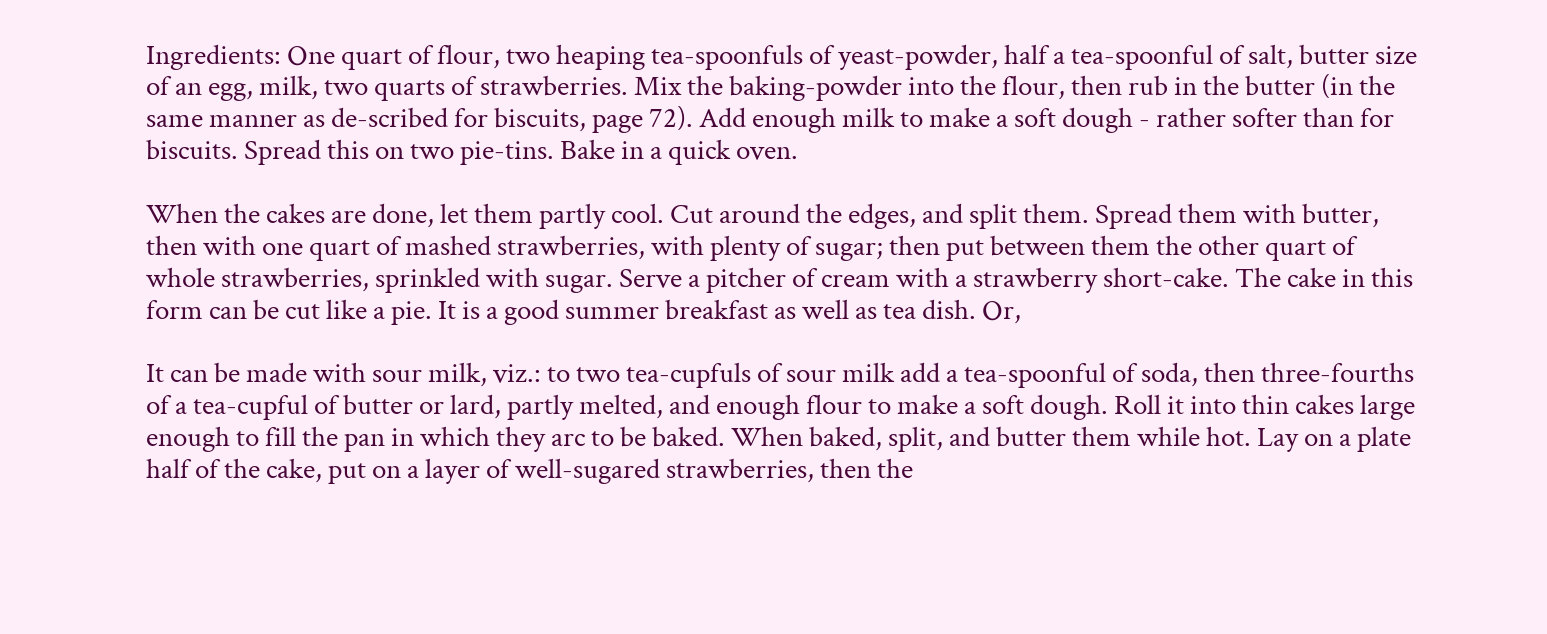Ingredients: One quart of flour, two heaping tea-spoonfuls of yeast-powder, half a tea-spoonful of salt, butter size of an egg, milk, two quarts of strawberries. Mix the baking-powder into the flour, then rub in the butter (in the same manner as de-scribed for biscuits, page 72). Add enough milk to make a soft dough - rather softer than for biscuits. Spread this on two pie-tins. Bake in a quick oven.

When the cakes are done, let them partly cool. Cut around the edges, and split them. Spread them with butter, then with one quart of mashed strawberries, with plenty of sugar; then put between them the other quart of whole strawberries, sprinkled with sugar. Serve a pitcher of cream with a strawberry short-cake. The cake in this form can be cut like a pie. It is a good summer breakfast as well as tea dish. Or,

It can be made with sour milk, viz.: to two tea-cupfuls of sour milk add a tea-spoonful of soda, then three-fourths of a tea-cupful of butter or lard, partly melted, and enough flour to make a soft dough. Roll it into thin cakes large enough to fill the pan in which they arc to be baked. When baked, split, and butter them while hot. Lay on a plate half of the cake, put on a layer of well-sugared strawberries, then the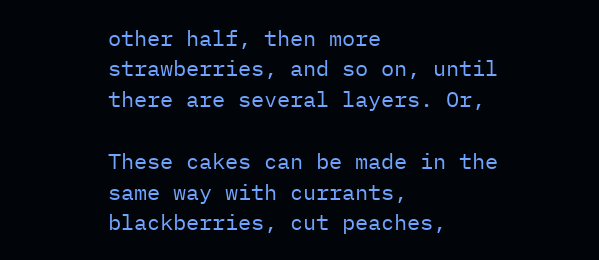other half, then more strawberries, and so on, until there are several layers. Or,

These cakes can be made in the same way with currants, blackberries, cut peaches,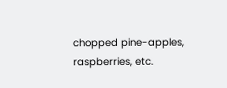chopped pine-apples, raspberries, etc.